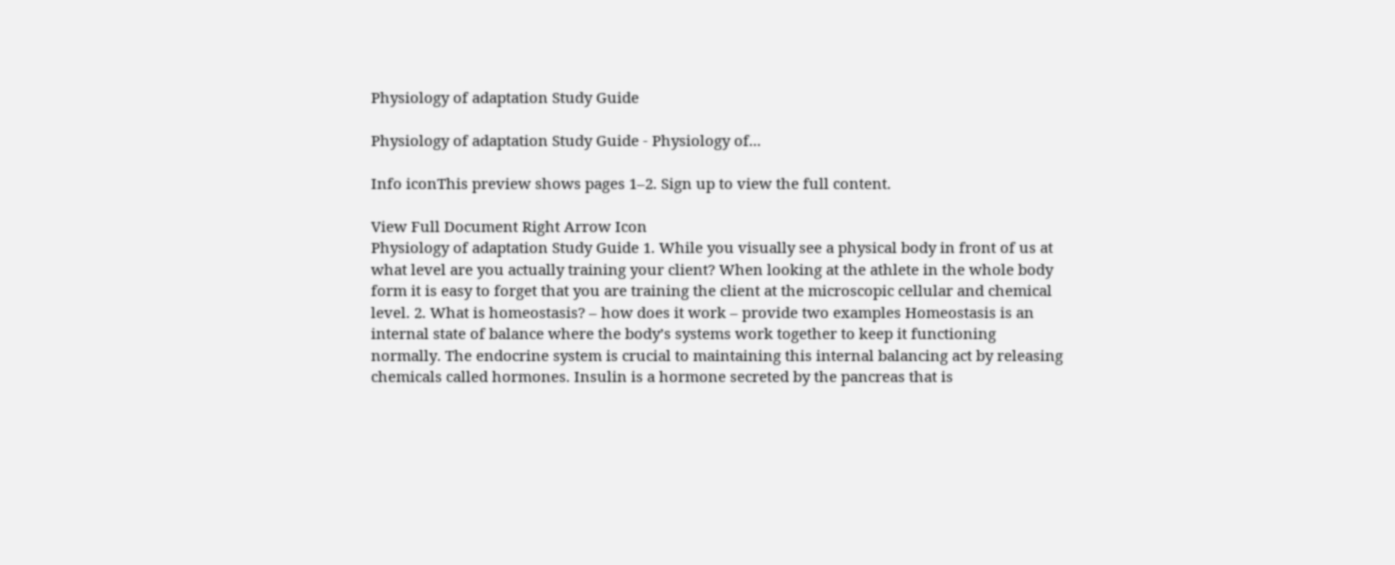Physiology of adaptation Study Guide

Physiology of adaptation Study Guide - Physiology of...

Info iconThis preview shows pages 1–2. Sign up to view the full content.

View Full Document Right Arrow Icon
Physiology of adaptation Study Guide 1. While you visually see a physical body in front of us at what level are you actually training your client? When looking at the athlete in the whole body form it is easy to forget that you are training the client at the microscopic cellular and chemical level. 2. What is homeostasis? – how does it work – provide two examples Homeostasis is an internal state of balance where the body’s systems work together to keep it functioning normally. The endocrine system is crucial to maintaining this internal balancing act by releasing chemicals called hormones. Insulin is a hormone secreted by the pancreas that is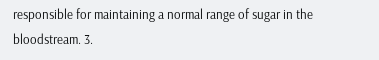responsible for maintaining a normal range of sugar in the bloodstream. 3.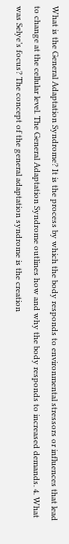What is the General Adaptation Syndrome? It is the process by which the body responds to environmental stressors or influences that lead to change at the cellular level. The General Adaptation Syndrome outlines how and why the body responds to increased demands. 4. What was Selye’s focus? The concept of the general adaptation syndrome is the creation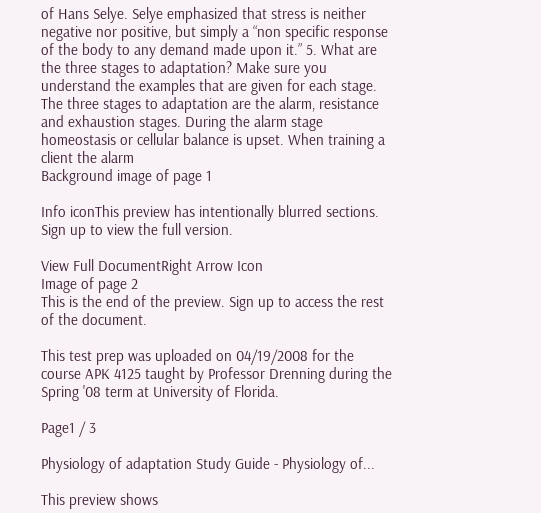of Hans Selye. Selye emphasized that stress is neither negative nor positive, but simply a “non specific response of the body to any demand made upon it.” 5. What are the three stages to adaptation? Make sure you understand the examples that are given for each stage. The three stages to adaptation are the alarm, resistance and exhaustion stages. During the alarm stage homeostasis or cellular balance is upset. When training a client the alarm
Background image of page 1

Info iconThis preview has intentionally blurred sections. Sign up to view the full version.

View Full DocumentRight Arrow Icon
Image of page 2
This is the end of the preview. Sign up to access the rest of the document.

This test prep was uploaded on 04/19/2008 for the course APK 4125 taught by Professor Drenning during the Spring '08 term at University of Florida.

Page1 / 3

Physiology of adaptation Study Guide - Physiology of...

This preview shows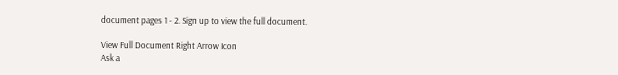document pages 1 - 2. Sign up to view the full document.

View Full Document Right Arrow Icon
Ask a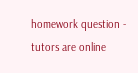homework question - tutors are online